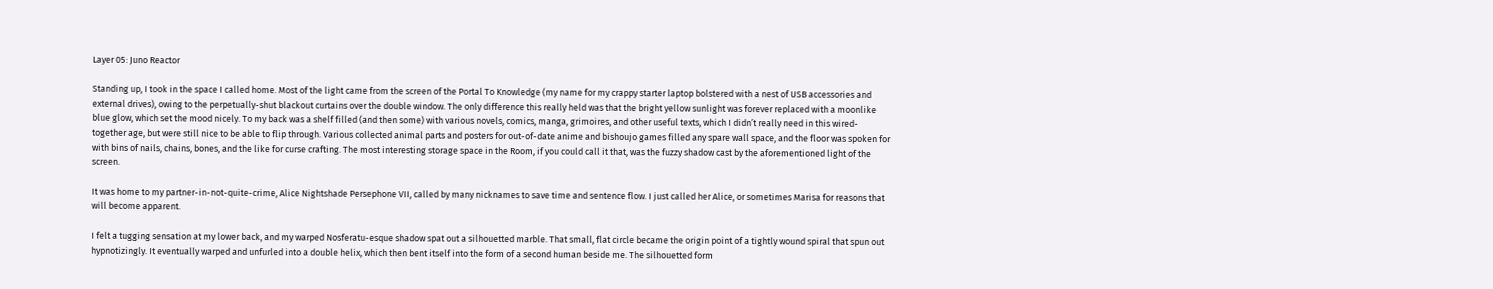Layer 05: Juno Reactor

Standing up, I took in the space I called home. Most of the light came from the screen of the Portal To Knowledge (my name for my crappy starter laptop bolstered with a nest of USB accessories and external drives), owing to the perpetually-shut blackout curtains over the double window. The only difference this really held was that the bright yellow sunlight was forever replaced with a moonlike blue glow, which set the mood nicely. To my back was a shelf filled (and then some) with various novels, comics, manga, grimoires, and other useful texts, which I didn’t really need in this wired-together age, but were still nice to be able to flip through. Various collected animal parts and posters for out-of-date anime and bishoujo games filled any spare wall space, and the floor was spoken for with bins of nails, chains, bones, and the like for curse crafting. The most interesting storage space in the Room, if you could call it that, was the fuzzy shadow cast by the aforementioned light of the screen.

It was home to my partner-in-not-quite-crime, Alice Nightshade Persephone VII, called by many nicknames to save time and sentence flow. I just called her Alice, or sometimes Marisa for reasons that will become apparent.

I felt a tugging sensation at my lower back, and my warped Nosferatu-esque shadow spat out a silhouetted marble. That small, flat circle became the origin point of a tightly wound spiral that spun out hypnotizingly. It eventually warped and unfurled into a double helix, which then bent itself into the form of a second human beside me. The silhouetted form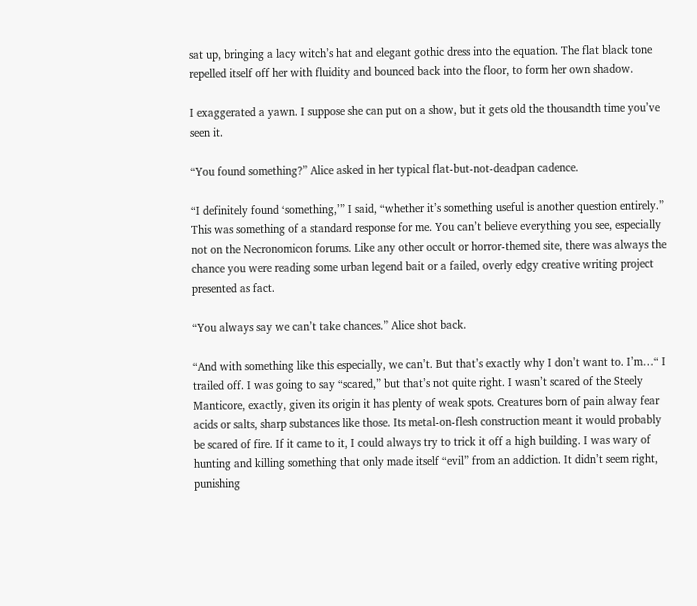sat up, bringing a lacy witch’s hat and elegant gothic dress into the equation. The flat black tone repelled itself off her with fluidity and bounced back into the floor, to form her own shadow.

I exaggerated a yawn. I suppose she can put on a show, but it gets old the thousandth time you’ve seen it.

“You found something?” Alice asked in her typical flat-but-not-deadpan cadence.

“I definitely found ‘something,’” I said, “whether it’s something useful is another question entirely.” This was something of a standard response for me. You can’t believe everything you see, especially not on the Necronomicon forums. Like any other occult or horror-themed site, there was always the chance you were reading some urban legend bait or a failed, overly edgy creative writing project presented as fact.

“You always say we can’t take chances.” Alice shot back.

“And with something like this especially, we can’t. But that’s exactly why I don’t want to. I’m…“ I trailed off. I was going to say “scared,” but that’s not quite right. I wasn’t scared of the Steely Manticore, exactly, given its origin it has plenty of weak spots. Creatures born of pain alway fear acids or salts, sharp substances like those. Its metal-on-flesh construction meant it would probably be scared of fire. If it came to it, I could always try to trick it off a high building. I was wary of hunting and killing something that only made itself “evil” from an addiction. It didn’t seem right, punishing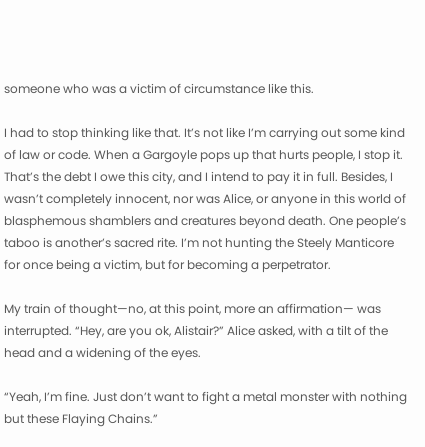someone who was a victim of circumstance like this.

I had to stop thinking like that. It’s not like I’m carrying out some kind of law or code. When a Gargoyle pops up that hurts people, I stop it. That’s the debt I owe this city, and I intend to pay it in full. Besides, I wasn’t completely innocent, nor was Alice, or anyone in this world of blasphemous shamblers and creatures beyond death. One people’s taboo is another’s sacred rite. I’m not hunting the Steely Manticore for once being a victim, but for becoming a perpetrator.

My train of thought—no, at this point, more an affirmation— was interrupted. “Hey, are you ok, Alistair?” Alice asked, with a tilt of the head and a widening of the eyes.

“Yeah, I’m fine. Just don’t want to fight a metal monster with nothing but these Flaying Chains.”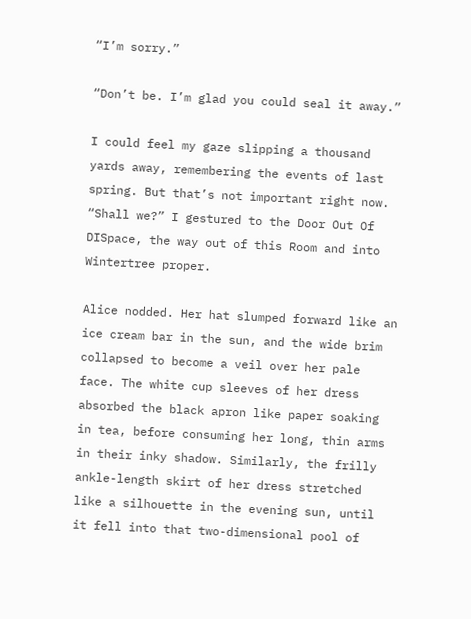“I’m sorry.”

“Don’t be. I’m glad you could seal it away.”

I could feel my gaze slipping a thousand yards away, remembering the events of last spring. But that’s not important right now. “Shall we?” I gestured to the Door Out Of DISpace, the way out of this Room and into Wintertree proper.

Alice nodded. Her hat slumped forward like an ice cream bar in the sun, and the wide brim collapsed to become a veil over her pale face. The white cup sleeves of her dress absorbed the black apron like paper soaking in tea, before consuming her long, thin arms in their inky shadow. Similarly, the frilly ankle-length skirt of her dress stretched like a silhouette in the evening sun, until it fell into that two-dimensional pool of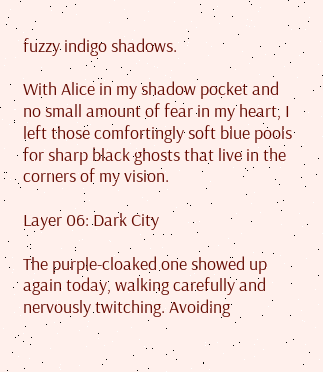fuzzy indigo shadows.

With Alice in my shadow pocket and no small amount of fear in my heart, I left those comfortingly soft blue pools for sharp black ghosts that live in the corners of my vision.

Layer 06: Dark City

The purple-cloaked one showed up again today, walking carefully and nervously twitching. Avoiding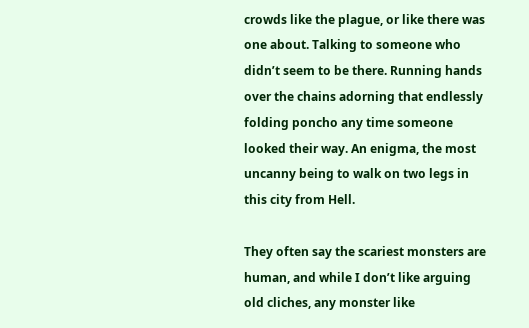crowds like the plague, or like there was one about. Talking to someone who didn’t seem to be there. Running hands over the chains adorning that endlessly folding poncho any time someone looked their way. An enigma, the most uncanny being to walk on two legs in this city from Hell.

They often say the scariest monsters are human, and while I don’t like arguing old cliches, any monster like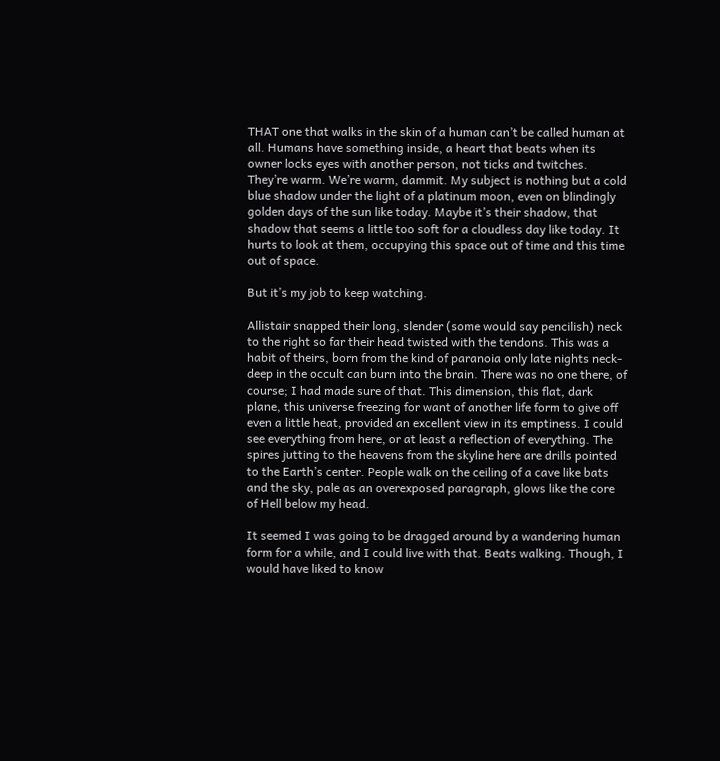THAT one that walks in the skin of a human can’t be called human at all. Humans have something inside, a heart that beats when its owner locks eyes with another person, not ticks and twitches. They’re warm. We’re warm, dammit. My subject is nothing but a cold blue shadow under the light of a platinum moon, even on blindingly golden days of the sun like today. Maybe it’s their shadow, that shadow that seems a little too soft for a cloudless day like today. It hurts to look at them, occupying this space out of time and this time out of space.

But it’s my job to keep watching.

Allistair snapped their long, slender (some would say pencilish) neck to the right so far their head twisted with the tendons. This was a habit of theirs, born from the kind of paranoia only late nights neck-deep in the occult can burn into the brain. There was no one there, of course; I had made sure of that. This dimension, this flat, dark plane, this universe freezing for want of another life form to give off even a little heat, provided an excellent view in its emptiness. I could see everything from here, or at least a reflection of everything. The spires jutting to the heavens from the skyline here are drills pointed to the Earth’s center. People walk on the ceiling of a cave like bats and the sky, pale as an overexposed paragraph, glows like the core of Hell below my head.

It seemed I was going to be dragged around by a wandering human form for a while, and I could live with that. Beats walking. Though, I would have liked to know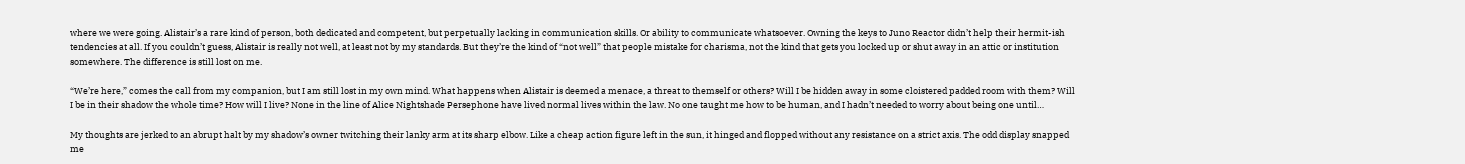where we were going. Alistair’s a rare kind of person, both dedicated and competent, but perpetually lacking in communication skills. Or ability to communicate whatsoever. Owning the keys to Juno Reactor didn’t help their hermit-ish tendencies at all. If you couldn’t guess, Alistair is really not well, at least not by my standards. But they’re the kind of “not well” that people mistake for charisma, not the kind that gets you locked up or shut away in an attic or institution somewhere. The difference is still lost on me.

“We’re here,” comes the call from my companion, but I am still lost in my own mind. What happens when Alistair is deemed a menace, a threat to themself or others? Will I be hidden away in some cloistered padded room with them? Will I be in their shadow the whole time? How will I live? None in the line of Alice Nightshade Persephone have lived normal lives within the law. No one taught me how to be human, and I hadn’t needed to worry about being one until…

My thoughts are jerked to an abrupt halt by my shadow’s owner twitching their lanky arm at its sharp elbow. Like a cheap action figure left in the sun, it hinged and flopped without any resistance on a strict axis. The odd display snapped me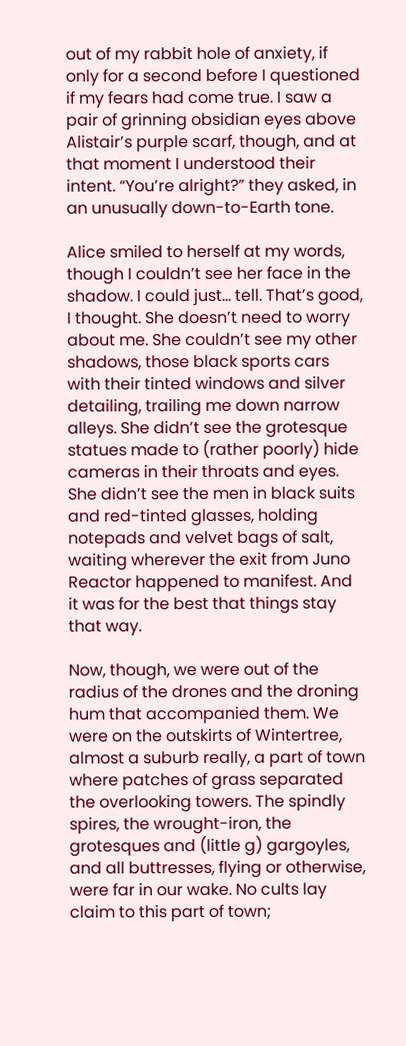out of my rabbit hole of anxiety, if only for a second before I questioned if my fears had come true. I saw a pair of grinning obsidian eyes above Alistair’s purple scarf, though, and at that moment I understood their intent. “You’re alright?” they asked, in an unusually down-to-Earth tone.

Alice smiled to herself at my words, though I couldn’t see her face in the shadow. I could just… tell. That’s good, I thought. She doesn’t need to worry about me. She couldn’t see my other shadows, those black sports cars with their tinted windows and silver detailing, trailing me down narrow alleys. She didn’t see the grotesque statues made to (rather poorly) hide cameras in their throats and eyes. She didn’t see the men in black suits and red-tinted glasses, holding notepads and velvet bags of salt, waiting wherever the exit from Juno Reactor happened to manifest. And it was for the best that things stay that way.

Now, though, we were out of the radius of the drones and the droning hum that accompanied them. We were on the outskirts of Wintertree, almost a suburb really, a part of town where patches of grass separated the overlooking towers. The spindly spires, the wrought-iron, the grotesques and (little g) gargoyles, and all buttresses, flying or otherwise, were far in our wake. No cults lay claim to this part of town;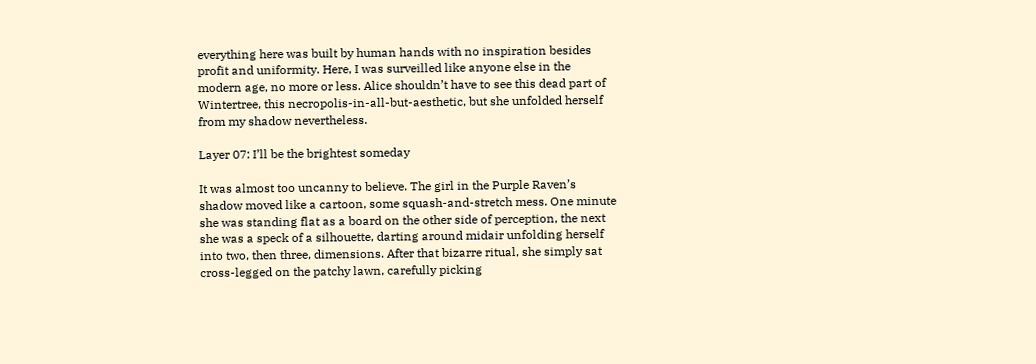everything here was built by human hands with no inspiration besides profit and uniformity. Here, I was surveilled like anyone else in the modern age, no more or less. Alice shouldn’t have to see this dead part of Wintertree, this necropolis-in-all-but-aesthetic, but she unfolded herself from my shadow nevertheless.

Layer 07: I’ll be the brightest someday

It was almost too uncanny to believe. The girl in the Purple Raven’s shadow moved like a cartoon, some squash-and-stretch mess. One minute she was standing flat as a board on the other side of perception, the next she was a speck of a silhouette, darting around midair unfolding herself into two, then three, dimensions. After that bizarre ritual, she simply sat cross-legged on the patchy lawn, carefully picking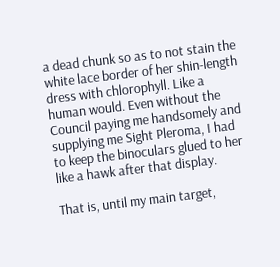a dead chunk so as to not stain the white lace border of her shin-length dress with chlorophyll. Like a human would. Even without the Council paying me handsomely and supplying me Sight Pleroma, I had to keep the binoculars glued to her like a hawk after that display.

That is, until my main target,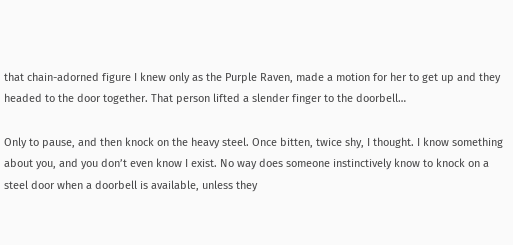that chain-adorned figure I knew only as the Purple Raven, made a motion for her to get up and they headed to the door together. That person lifted a slender finger to the doorbell…

Only to pause, and then knock on the heavy steel. Once bitten, twice shy, I thought. I know something about you, and you don’t even know I exist. No way does someone instinctively know to knock on a steel door when a doorbell is available, unless they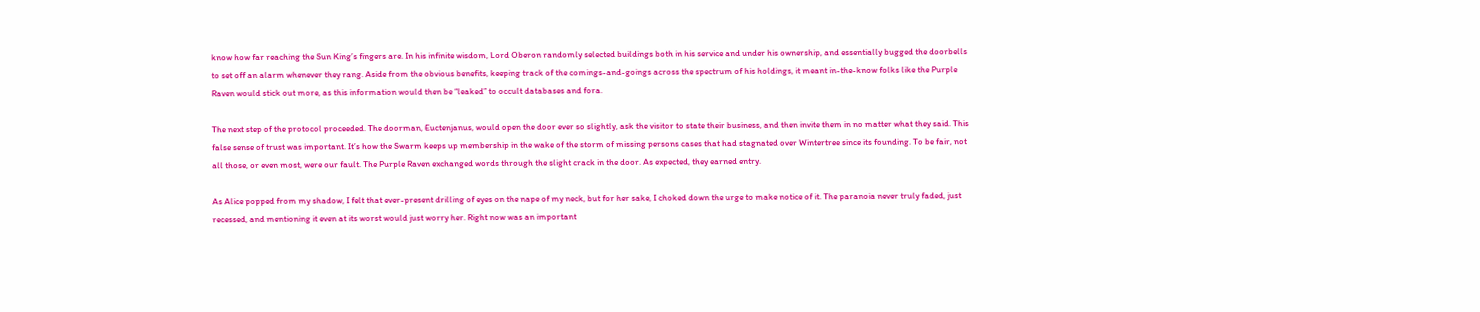know how far reaching the Sun King’s fingers are. In his infinite wisdom, Lord Oberon randomly selected buildings both in his service and under his ownership, and essentially bugged the doorbells to set off an alarm whenever they rang. Aside from the obvious benefits, keeping track of the comings-and-goings across the spectrum of his holdings, it meant in-the-know folks like the Purple Raven would stick out more, as this information would then be “leaked” to occult databases and fora.

The next step of the protocol proceeded. The doorman, Euctenjanus, would open the door ever so slightly, ask the visitor to state their business, and then invite them in no matter what they said. This false sense of trust was important. It’s how the Swarm keeps up membership in the wake of the storm of missing persons cases that had stagnated over Wintertree since its founding. To be fair, not all those, or even most, were our fault. The Purple Raven exchanged words through the slight crack in the door. As expected, they earned entry.

As Alice popped from my shadow, I felt that ever-present drilling of eyes on the nape of my neck, but for her sake, I choked down the urge to make notice of it. The paranoia never truly faded, just recessed, and mentioning it even at its worst would just worry her. Right now was an important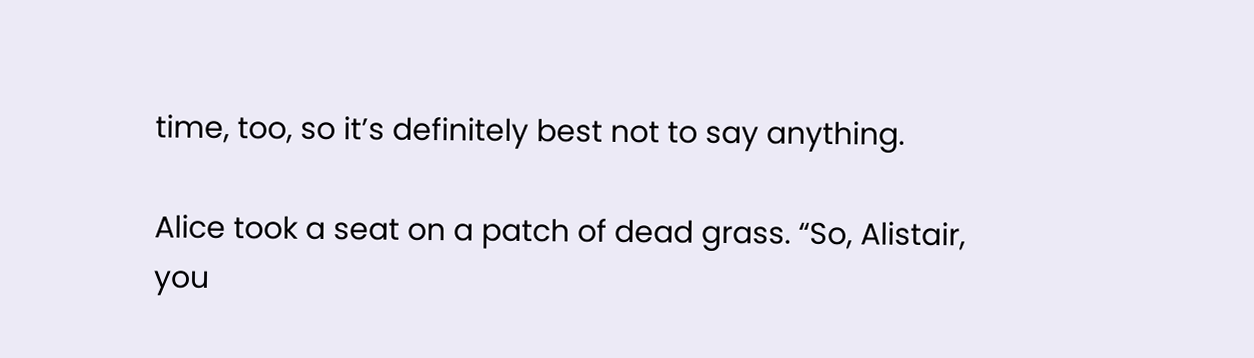time, too, so it’s definitely best not to say anything.

Alice took a seat on a patch of dead grass. “So, Alistair, you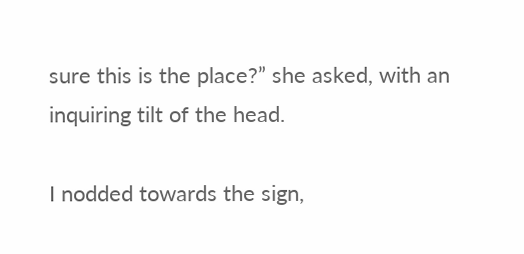sure this is the place?” she asked, with an inquiring tilt of the head.

I nodded towards the sign,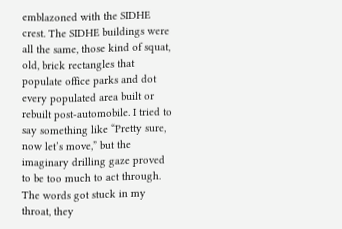emblazoned with the SIDHE crest. The SIDHE buildings were all the same, those kind of squat, old, brick rectangles that populate office parks and dot every populated area built or rebuilt post-automobile. I tried to say something like “Pretty sure, now let’s move,” but the imaginary drilling gaze proved to be too much to act through. The words got stuck in my throat, they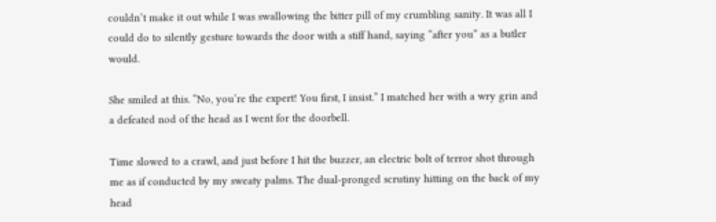couldn’t make it out while I was swallowing the bitter pill of my crumbling sanity. It was all I could do to silently gesture towards the door with a stiff hand, saying “after you” as a butler would.

She smiled at this. “No, you’re the expert! You first, I insist.” I matched her with a wry grin and a defeated nod of the head as I went for the doorbell.

Time slowed to a crawl, and just before I hit the buzzer, an electric bolt of terror shot through me as if conducted by my sweaty palms. The dual-pronged scrutiny hitting on the back of my head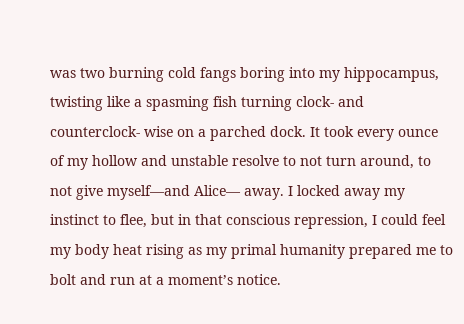was two burning cold fangs boring into my hippocampus, twisting like a spasming fish turning clock- and counterclock- wise on a parched dock. It took every ounce of my hollow and unstable resolve to not turn around, to not give myself—and Alice— away. I locked away my instinct to flee, but in that conscious repression, I could feel my body heat rising as my primal humanity prepared me to bolt and run at a moment’s notice.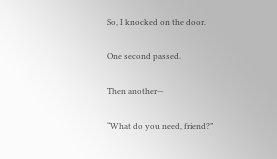So, I knocked on the door.

One second passed.

Then another—

“What do you need, friend?”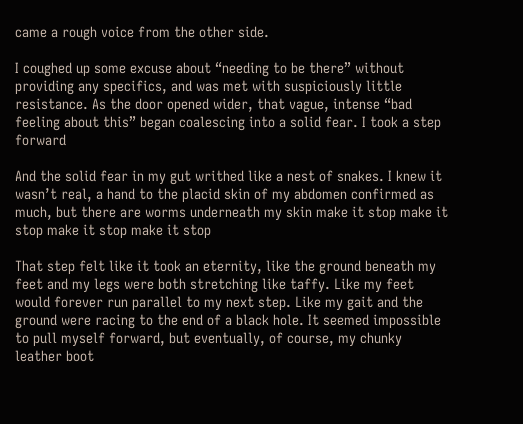came a rough voice from the other side.

I coughed up some excuse about “needing to be there” without providing any specifics, and was met with suspiciously little resistance. As the door opened wider, that vague, intense “bad feeling about this” began coalescing into a solid fear. I took a step forward

And the solid fear in my gut writhed like a nest of snakes. I knew it wasn’t real, a hand to the placid skin of my abdomen confirmed as much, but there are worms underneath my skin make it stop make it stop make it stop make it stop

That step felt like it took an eternity, like the ground beneath my feet and my legs were both stretching like taffy. Like my feet would forever run parallel to my next step. Like my gait and the ground were racing to the end of a black hole. It seemed impossible to pull myself forward, but eventually, of course, my chunky leather boot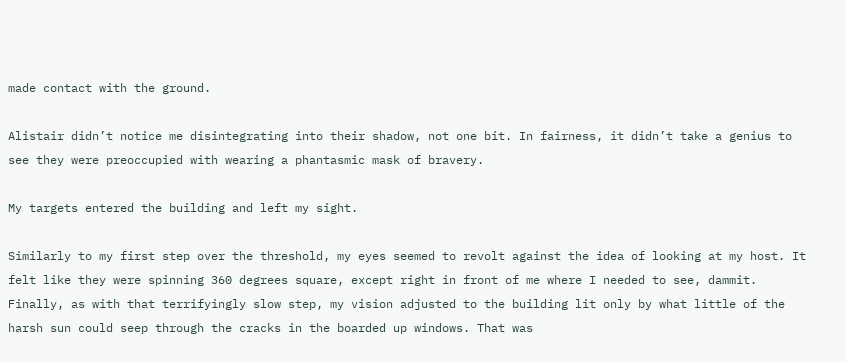made contact with the ground.

Alistair didn’t notice me disintegrating into their shadow, not one bit. In fairness, it didn’t take a genius to see they were preoccupied with wearing a phantasmic mask of bravery.

My targets entered the building and left my sight.

Similarly to my first step over the threshold, my eyes seemed to revolt against the idea of looking at my host. It felt like they were spinning 360 degrees square, except right in front of me where I needed to see, dammit. Finally, as with that terrifyingly slow step, my vision adjusted to the building lit only by what little of the harsh sun could seep through the cracks in the boarded up windows. That was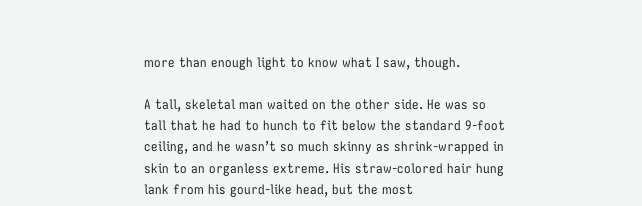more than enough light to know what I saw, though.

A tall, skeletal man waited on the other side. He was so tall that he had to hunch to fit below the standard 9-foot ceiling, and he wasn’t so much skinny as shrink-wrapped in skin to an organless extreme. His straw-colored hair hung lank from his gourd-like head, but the most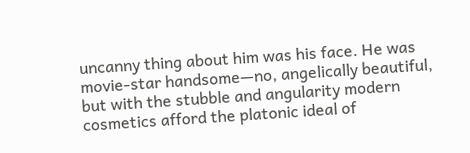uncanny thing about him was his face. He was movie-star handsome—no, angelically beautiful, but with the stubble and angularity modern cosmetics afford the platonic ideal of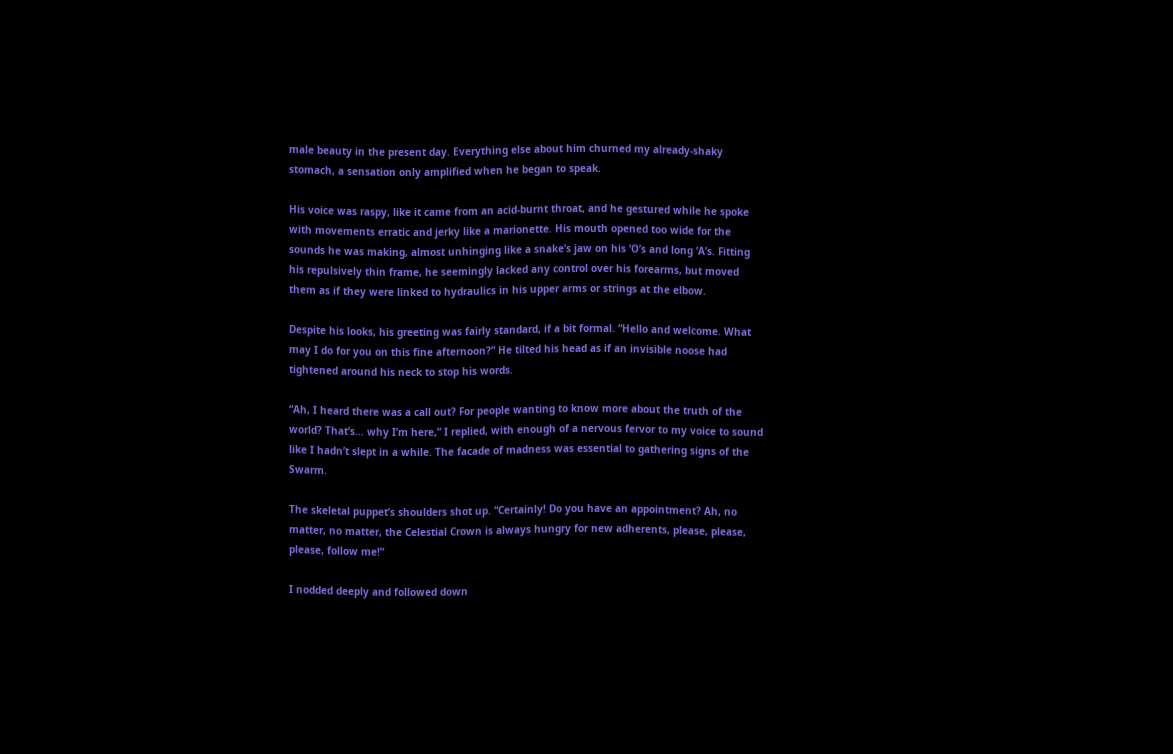male beauty in the present day. Everything else about him churned my already-shaky stomach, a sensation only amplified when he began to speak.

His voice was raspy, like it came from an acid-burnt throat, and he gestured while he spoke with movements erratic and jerky like a marionette. His mouth opened too wide for the sounds he was making, almost unhinging like a snake’s jaw on his ‘O’s and long ‘A’s. Fitting his repulsively thin frame, he seemingly lacked any control over his forearms, but moved them as if they were linked to hydraulics in his upper arms or strings at the elbow.

Despite his looks, his greeting was fairly standard, if a bit formal. “Hello and welcome. What may I do for you on this fine afternoon?” He tilted his head as if an invisible noose had tightened around his neck to stop his words.

“Ah, I heard there was a call out? For people wanting to know more about the truth of the world? That’s… why I’m here,” I replied, with enough of a nervous fervor to my voice to sound like I hadn’t slept in a while. The facade of madness was essential to gathering signs of the Swarm.

The skeletal puppet’s shoulders shot up. “Certainly! Do you have an appointment? Ah, no matter, no matter, the Celestial Crown is always hungry for new adherents, please, please, please, follow me!”

I nodded deeply and followed down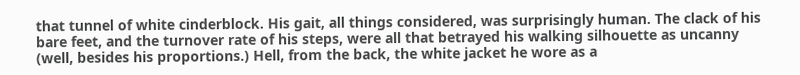that tunnel of white cinderblock. His gait, all things considered, was surprisingly human. The clack of his bare feet, and the turnover rate of his steps, were all that betrayed his walking silhouette as uncanny (well, besides his proportions.) Hell, from the back, the white jacket he wore as a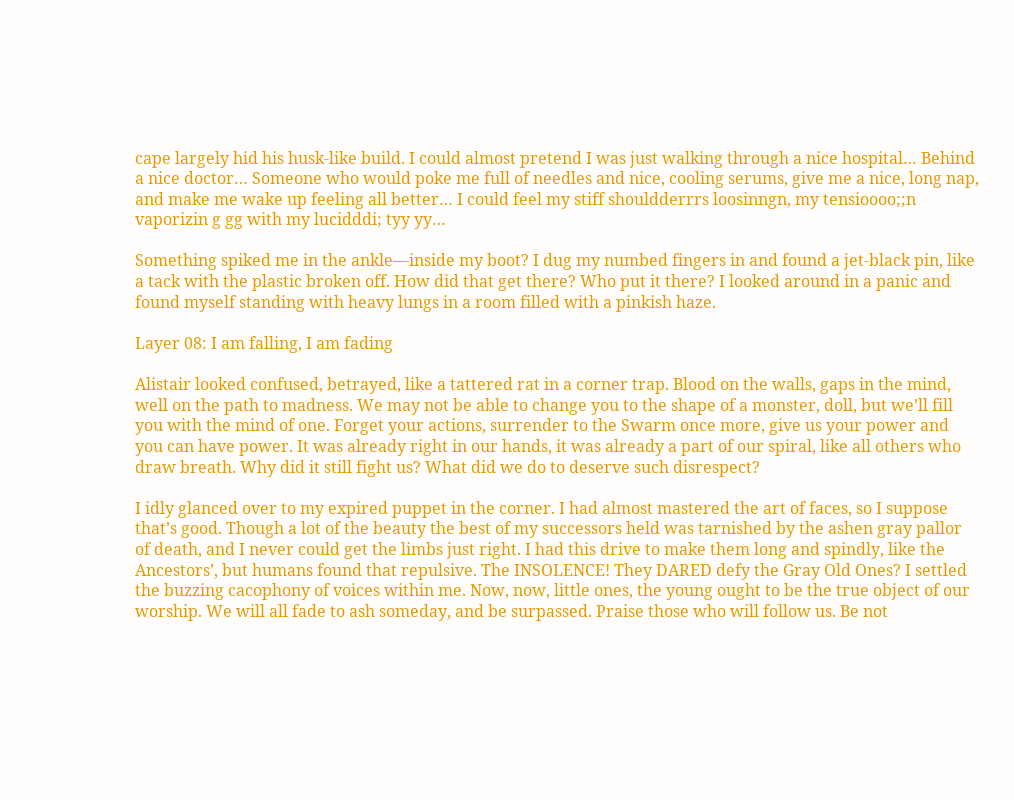cape largely hid his husk-like build. I could almost pretend I was just walking through a nice hospital… Behind a nice doctor… Someone who would poke me full of needles and nice, cooling serums, give me a nice, long nap, and make me wake up feeling all better… I could feel my stiff shouldderrrs loosinngn, my tensioooo;;n vaporizin g gg with my lucidddi; tyy yy…

Something spiked me in the ankle—inside my boot? I dug my numbed fingers in and found a jet-black pin, like a tack with the plastic broken off. How did that get there? Who put it there? I looked around in a panic and found myself standing with heavy lungs in a room filled with a pinkish haze.

Layer 08: I am falling, I am fading

Alistair looked confused, betrayed, like a tattered rat in a corner trap. Blood on the walls, gaps in the mind, well on the path to madness. We may not be able to change you to the shape of a monster, doll, but we’ll fill you with the mind of one. Forget your actions, surrender to the Swarm once more, give us your power and you can have power. It was already right in our hands, it was already a part of our spiral, like all others who draw breath. Why did it still fight us? What did we do to deserve such disrespect?

I idly glanced over to my expired puppet in the corner. I had almost mastered the art of faces, so I suppose that’s good. Though a lot of the beauty the best of my successors held was tarnished by the ashen gray pallor of death, and I never could get the limbs just right. I had this drive to make them long and spindly, like the Ancestors’, but humans found that repulsive. The INSOLENCE! They DARED defy the Gray Old Ones? I settled the buzzing cacophony of voices within me. Now, now, little ones, the young ought to be the true object of our worship. We will all fade to ash someday, and be surpassed. Praise those who will follow us. Be not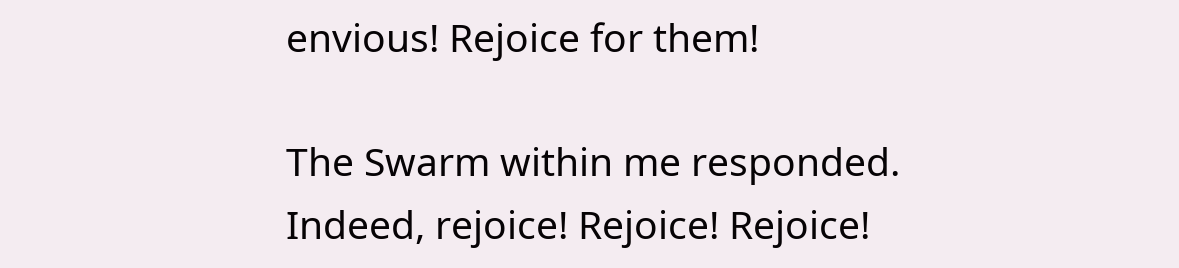envious! Rejoice for them!

The Swarm within me responded. Indeed, rejoice! Rejoice! Rejoice!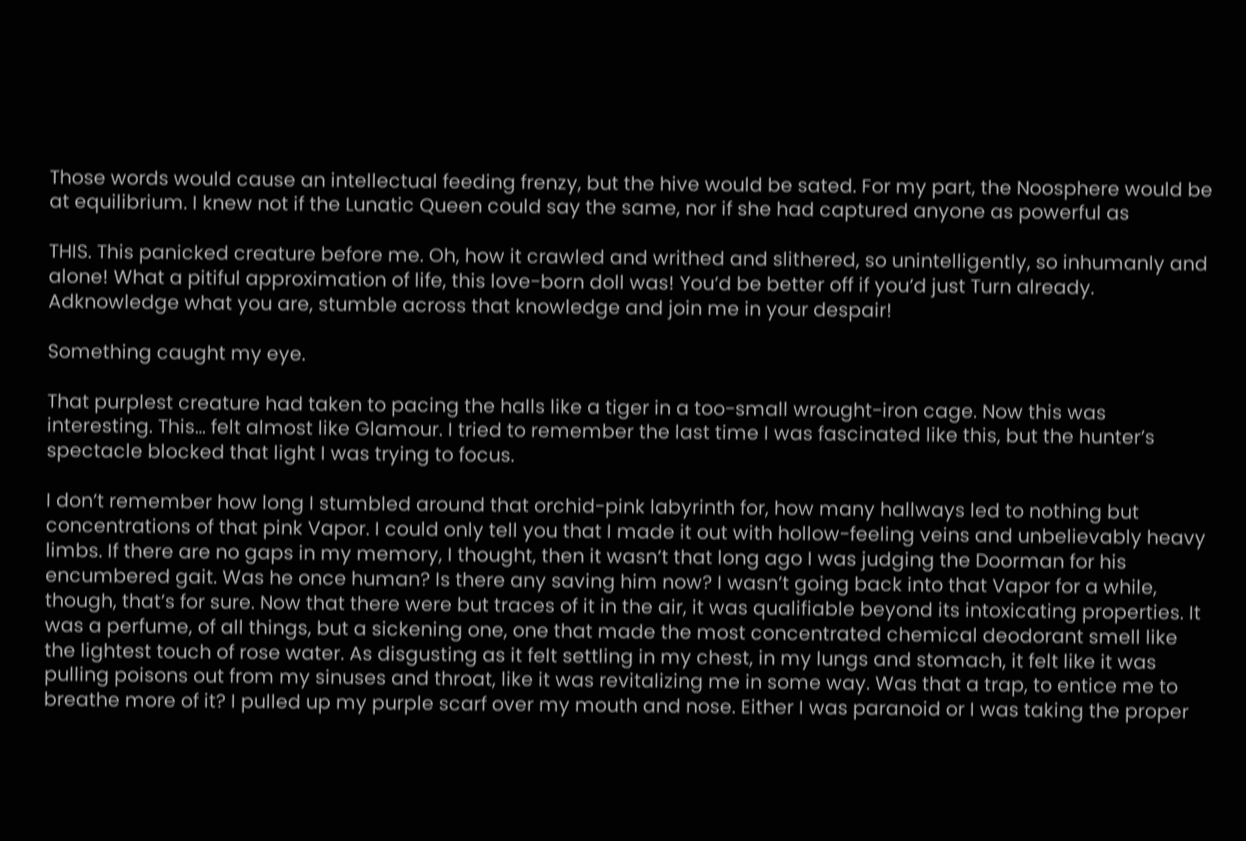Those words would cause an intellectual feeding frenzy, but the hive would be sated. For my part, the Noosphere would be at equilibrium. I knew not if the Lunatic Queen could say the same, nor if she had captured anyone as powerful as

THIS. This panicked creature before me. Oh, how it crawled and writhed and slithered, so unintelligently, so inhumanly and alone! What a pitiful approximation of life, this love-born doll was! You’d be better off if you’d just Turn already. Adknowledge what you are, stumble across that knowledge and join me in your despair!

Something caught my eye.

That purplest creature had taken to pacing the halls like a tiger in a too-small wrought-iron cage. Now this was interesting. This… felt almost like Glamour. I tried to remember the last time I was fascinated like this, but the hunter’s spectacle blocked that light I was trying to focus.

I don’t remember how long I stumbled around that orchid-pink labyrinth for, how many hallways led to nothing but concentrations of that pink Vapor. I could only tell you that I made it out with hollow-feeling veins and unbelievably heavy limbs. If there are no gaps in my memory, I thought, then it wasn’t that long ago I was judging the Doorman for his encumbered gait. Was he once human? Is there any saving him now? I wasn’t going back into that Vapor for a while, though, that’s for sure. Now that there were but traces of it in the air, it was qualifiable beyond its intoxicating properties. It was a perfume, of all things, but a sickening one, one that made the most concentrated chemical deodorant smell like the lightest touch of rose water. As disgusting as it felt settling in my chest, in my lungs and stomach, it felt like it was pulling poisons out from my sinuses and throat, like it was revitalizing me in some way. Was that a trap, to entice me to breathe more of it? I pulled up my purple scarf over my mouth and nose. Either I was paranoid or I was taking the proper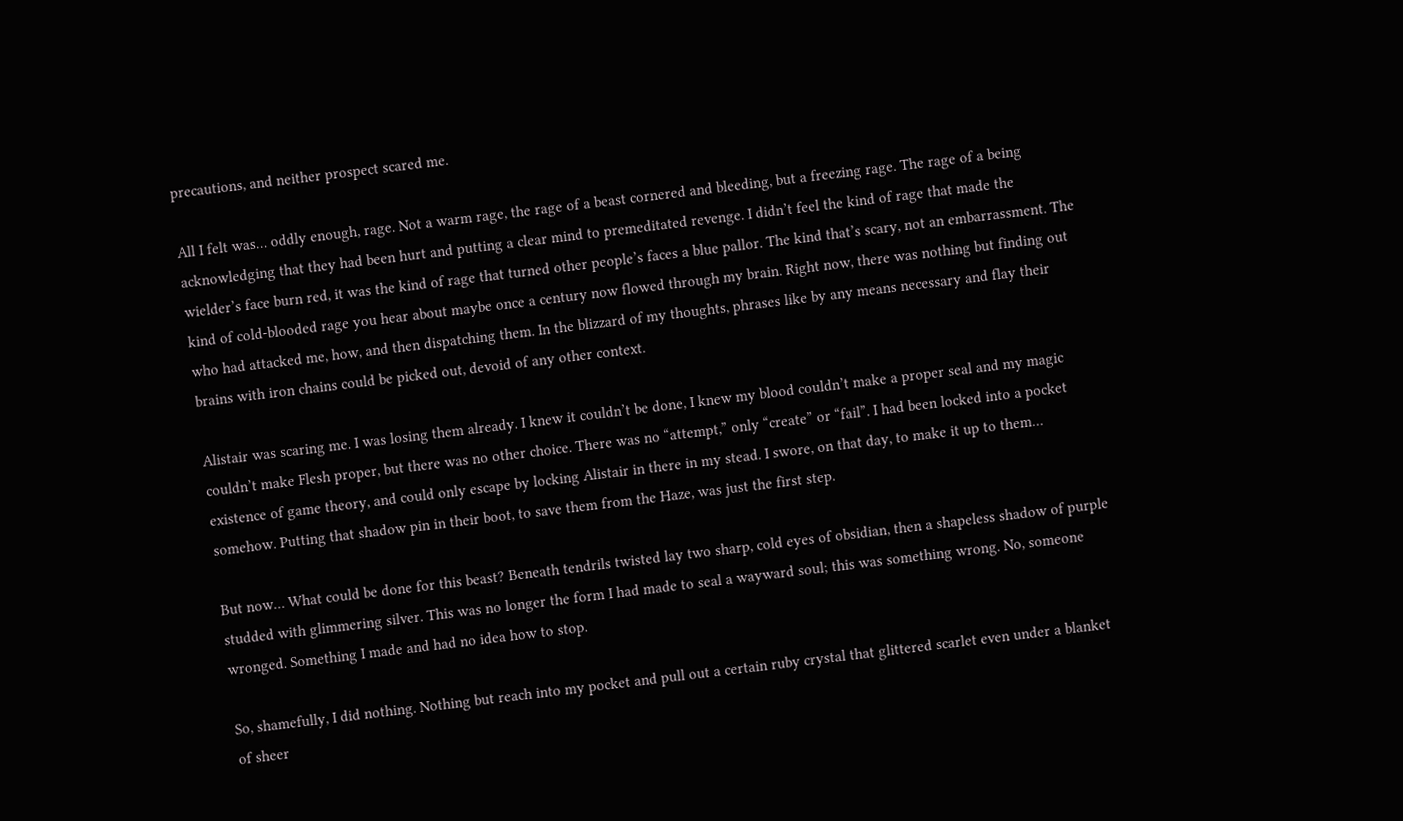precautions, and neither prospect scared me.

All I felt was… oddly enough, rage. Not a warm rage, the rage of a beast cornered and bleeding, but a freezing rage. The rage of a being acknowledging that they had been hurt and putting a clear mind to premeditated revenge. I didn’t feel the kind of rage that made the wielder’s face burn red, it was the kind of rage that turned other people’s faces a blue pallor. The kind that’s scary, not an embarrassment. The kind of cold-blooded rage you hear about maybe once a century now flowed through my brain. Right now, there was nothing but finding out who had attacked me, how, and then dispatching them. In the blizzard of my thoughts, phrases like by any means necessary and flay their brains with iron chains could be picked out, devoid of any other context.

Alistair was scaring me. I was losing them already. I knew it couldn’t be done, I knew my blood couldn’t make a proper seal and my magic couldn’t make Flesh proper, but there was no other choice. There was no “attempt,” only “create” or “fail”. I had been locked into a pocket existence of game theory, and could only escape by locking Alistair in there in my stead. I swore, on that day, to make it up to them… somehow. Putting that shadow pin in their boot, to save them from the Haze, was just the first step.

But now… What could be done for this beast? Beneath tendrils twisted lay two sharp, cold eyes of obsidian, then a shapeless shadow of purple studded with glimmering silver. This was no longer the form I had made to seal a wayward soul; this was something wrong. No, someone wronged. Something I made and had no idea how to stop.

So, shamefully, I did nothing. Nothing but reach into my pocket and pull out a certain ruby crystal that glittered scarlet even under a blanket of sheer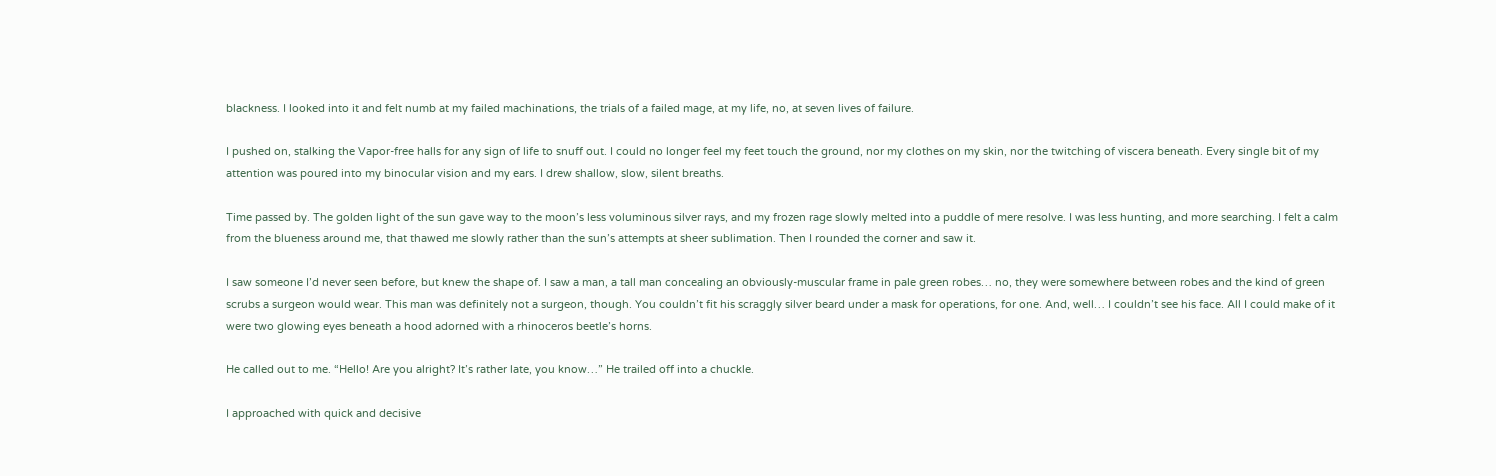blackness. I looked into it and felt numb at my failed machinations, the trials of a failed mage, at my life, no, at seven lives of failure.

I pushed on, stalking the Vapor-free halls for any sign of life to snuff out. I could no longer feel my feet touch the ground, nor my clothes on my skin, nor the twitching of viscera beneath. Every single bit of my attention was poured into my binocular vision and my ears. I drew shallow, slow, silent breaths.

Time passed by. The golden light of the sun gave way to the moon’s less voluminous silver rays, and my frozen rage slowly melted into a puddle of mere resolve. I was less hunting, and more searching. I felt a calm from the blueness around me, that thawed me slowly rather than the sun’s attempts at sheer sublimation. Then I rounded the corner and saw it.

I saw someone I’d never seen before, but knew the shape of. I saw a man, a tall man concealing an obviously-muscular frame in pale green robes… no, they were somewhere between robes and the kind of green scrubs a surgeon would wear. This man was definitely not a surgeon, though. You couldn’t fit his scraggly silver beard under a mask for operations, for one. And, well… I couldn’t see his face. All I could make of it were two glowing eyes beneath a hood adorned with a rhinoceros beetle’s horns.

He called out to me. “Hello! Are you alright? It’s rather late, you know…” He trailed off into a chuckle.

I approached with quick and decisive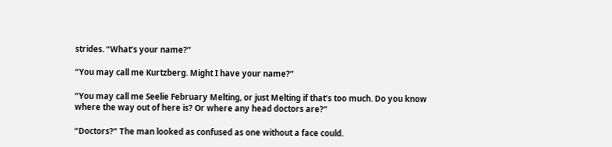strides. “What’s your name?”

“You may call me Kurtzberg. Might I have your name?”

“You may call me Seelie February Melting, or just Melting if that’s too much. Do you know where the way out of here is? Or where any head doctors are?”

“Doctors?” The man looked as confused as one without a face could.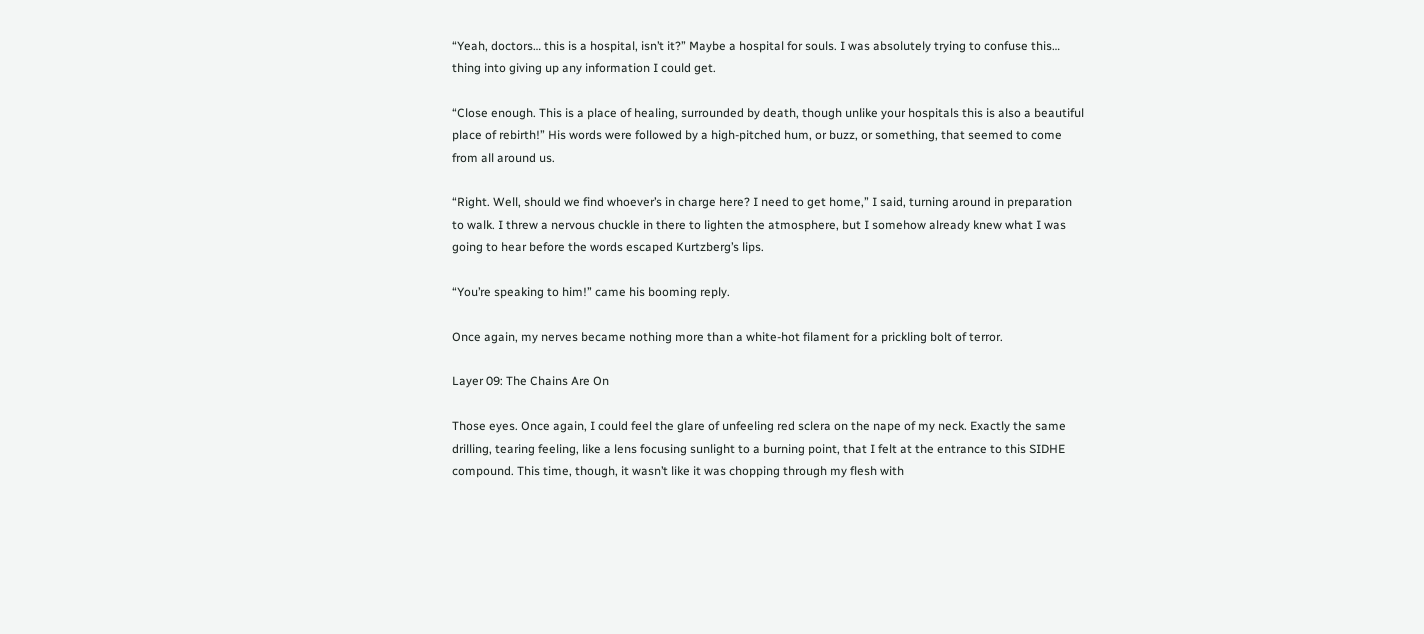“Yeah, doctors… this is a hospital, isn’t it?” Maybe a hospital for souls. I was absolutely trying to confuse this… thing into giving up any information I could get.

“Close enough. This is a place of healing, surrounded by death, though unlike your hospitals this is also a beautiful place of rebirth!” His words were followed by a high-pitched hum, or buzz, or something, that seemed to come from all around us.

“Right. Well, should we find whoever’s in charge here? I need to get home,” I said, turning around in preparation to walk. I threw a nervous chuckle in there to lighten the atmosphere, but I somehow already knew what I was going to hear before the words escaped Kurtzberg’s lips.

“You’re speaking to him!” came his booming reply.

Once again, my nerves became nothing more than a white-hot filament for a prickling bolt of terror.

Layer 09: The Chains Are On

Those eyes. Once again, I could feel the glare of unfeeling red sclera on the nape of my neck. Exactly the same drilling, tearing feeling, like a lens focusing sunlight to a burning point, that I felt at the entrance to this SIDHE compound. This time, though, it wasn’t like it was chopping through my flesh with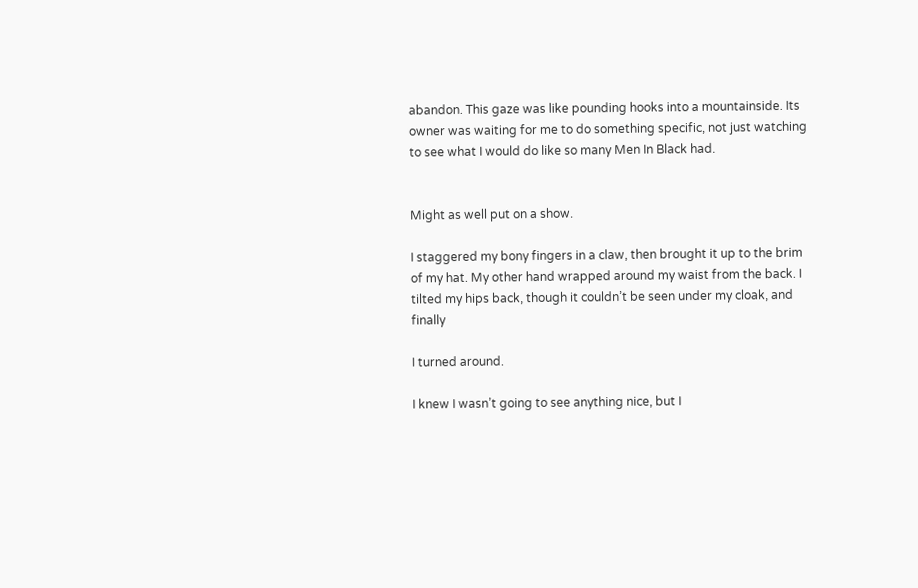abandon. This gaze was like pounding hooks into a mountainside. Its owner was waiting for me to do something specific, not just watching to see what I would do like so many Men In Black had.


Might as well put on a show.

I staggered my bony fingers in a claw, then brought it up to the brim of my hat. My other hand wrapped around my waist from the back. I tilted my hips back, though it couldn’t be seen under my cloak, and finally

I turned around.

I knew I wasn’t going to see anything nice, but I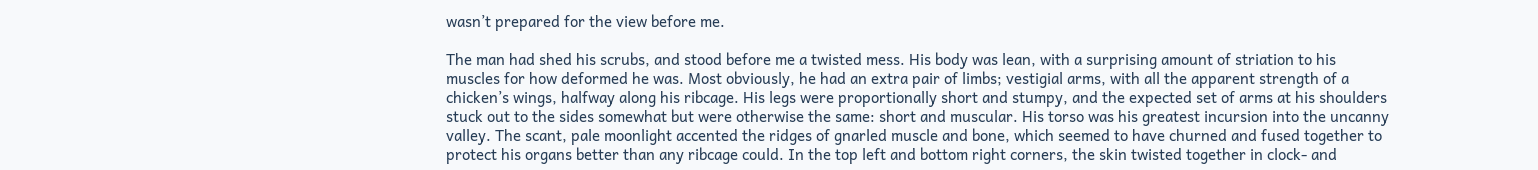wasn’t prepared for the view before me.

The man had shed his scrubs, and stood before me a twisted mess. His body was lean, with a surprising amount of striation to his muscles for how deformed he was. Most obviously, he had an extra pair of limbs; vestigial arms, with all the apparent strength of a chicken’s wings, halfway along his ribcage. His legs were proportionally short and stumpy, and the expected set of arms at his shoulders stuck out to the sides somewhat but were otherwise the same: short and muscular. His torso was his greatest incursion into the uncanny valley. The scant, pale moonlight accented the ridges of gnarled muscle and bone, which seemed to have churned and fused together to protect his organs better than any ribcage could. In the top left and bottom right corners, the skin twisted together in clock- and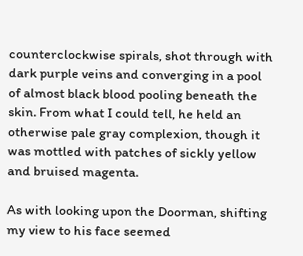counterclockwise spirals, shot through with dark purple veins and converging in a pool of almost black blood pooling beneath the skin. From what I could tell, he held an otherwise pale gray complexion, though it was mottled with patches of sickly yellow and bruised magenta.

As with looking upon the Doorman, shifting my view to his face seemed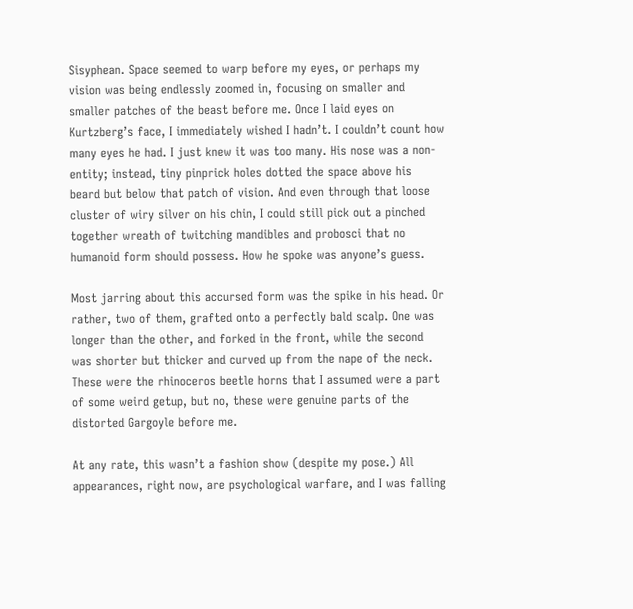Sisyphean. Space seemed to warp before my eyes, or perhaps my vision was being endlessly zoomed in, focusing on smaller and smaller patches of the beast before me. Once I laid eyes on Kurtzberg’s face, I immediately wished I hadn’t. I couldn’t count how many eyes he had. I just knew it was too many. His nose was a non-entity; instead, tiny pinprick holes dotted the space above his beard but below that patch of vision. And even through that loose cluster of wiry silver on his chin, I could still pick out a pinched together wreath of twitching mandibles and probosci that no humanoid form should possess. How he spoke was anyone’s guess.

Most jarring about this accursed form was the spike in his head. Or rather, two of them, grafted onto a perfectly bald scalp. One was longer than the other, and forked in the front, while the second was shorter but thicker and curved up from the nape of the neck. These were the rhinoceros beetle horns that I assumed were a part of some weird getup, but no, these were genuine parts of the distorted Gargoyle before me.

At any rate, this wasn’t a fashion show (despite my pose.) All appearances, right now, are psychological warfare, and I was falling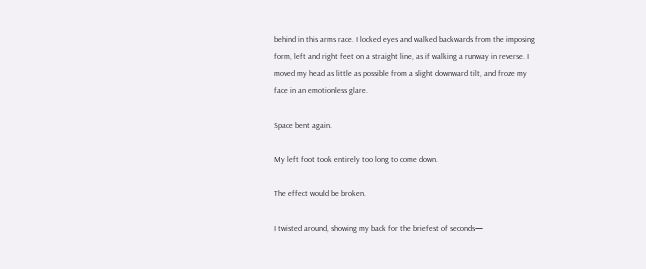behind in this arms race. I locked eyes and walked backwards from the imposing form, left and right feet on a straight line, as if walking a runway in reverse. I moved my head as little as possible from a slight downward tilt, and froze my face in an emotionless glare.

Space bent again.

My left foot took entirely too long to come down.

The effect would be broken.

I twisted around, showing my back for the briefest of seconds—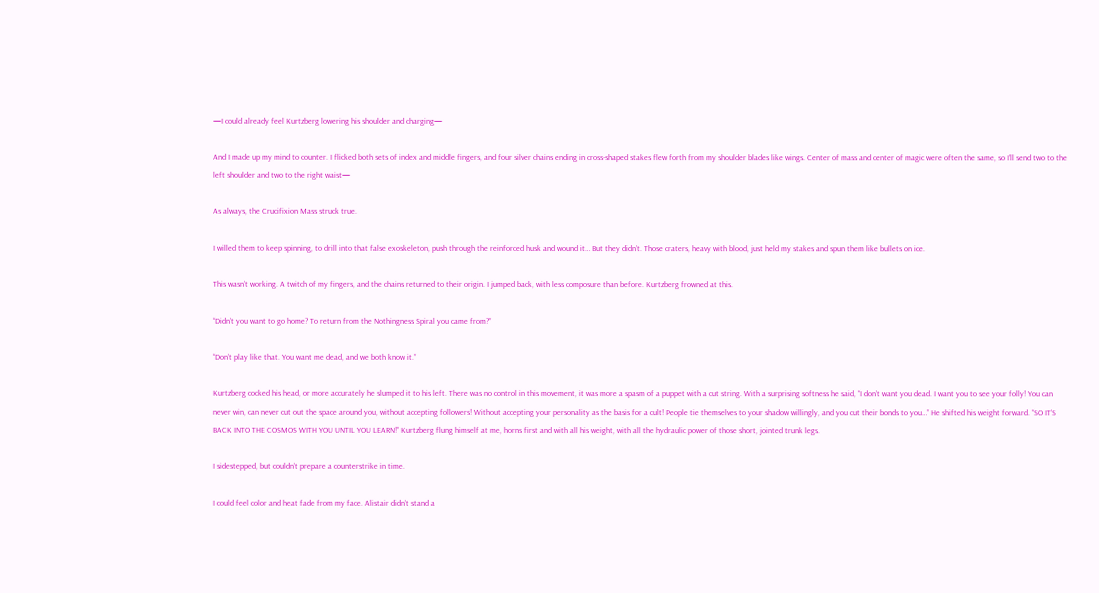—I could already feel Kurtzberg lowering his shoulder and charging—

And I made up my mind to counter. I flicked both sets of index and middle fingers, and four silver chains ending in cross-shaped stakes flew forth from my shoulder blades like wings. Center of mass and center of magic were often the same, so I’ll send two to the left shoulder and two to the right waist—

As always, the Crucifixion Mass struck true.

I willed them to keep spinning, to drill into that false exoskeleton, push through the reinforced husk and wound it… But they didn’t. Those craters, heavy with blood, just held my stakes and spun them like bullets on ice.

This wasn’t working. A twitch of my fingers, and the chains returned to their origin. I jumped back, with less composure than before. Kurtzberg frowned at this.

“Didn’t you want to go home? To return from the Nothingness Spiral you came from?”

“Don’t play like that. You want me dead, and we both know it.”

Kurtzberg cocked his head, or more accurately he slumped it to his left. There was no control in this movement, it was more a spasm of a puppet with a cut string. With a surprising softness he said, “I don’t want you dead. I want you to see your folly! You can never win, can never cut out the space around you, without accepting followers! Without accepting your personality as the basis for a cult! People tie themselves to your shadow willingly, and you cut their bonds to you…” He shifted his weight forward. “SO IT’S BACK INTO THE COSMOS WITH YOU UNTIL YOU LEARN!” Kurtzberg flung himself at me, horns first and with all his weight, with all the hydraulic power of those short, jointed trunk legs.

I sidestepped, but couldn’t prepare a counterstrike in time.

I could feel color and heat fade from my face. Alistair didn’t stand a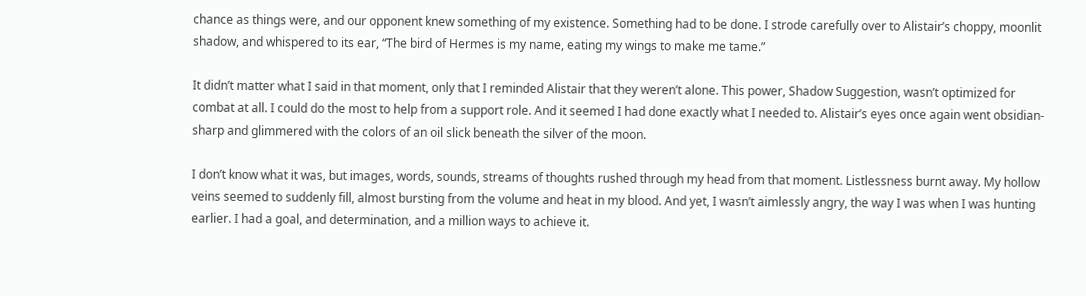chance as things were, and our opponent knew something of my existence. Something had to be done. I strode carefully over to Alistair’s choppy, moonlit shadow, and whispered to its ear, “The bird of Hermes is my name, eating my wings to make me tame.”

It didn’t matter what I said in that moment, only that I reminded Alistair that they weren’t alone. This power, Shadow Suggestion, wasn’t optimized for combat at all. I could do the most to help from a support role. And it seemed I had done exactly what I needed to. Alistair’s eyes once again went obsidian-sharp and glimmered with the colors of an oil slick beneath the silver of the moon.

I don’t know what it was, but images, words, sounds, streams of thoughts rushed through my head from that moment. Listlessness burnt away. My hollow veins seemed to suddenly fill, almost bursting from the volume and heat in my blood. And yet, I wasn’t aimlessly angry, the way I was when I was hunting earlier. I had a goal, and determination, and a million ways to achieve it.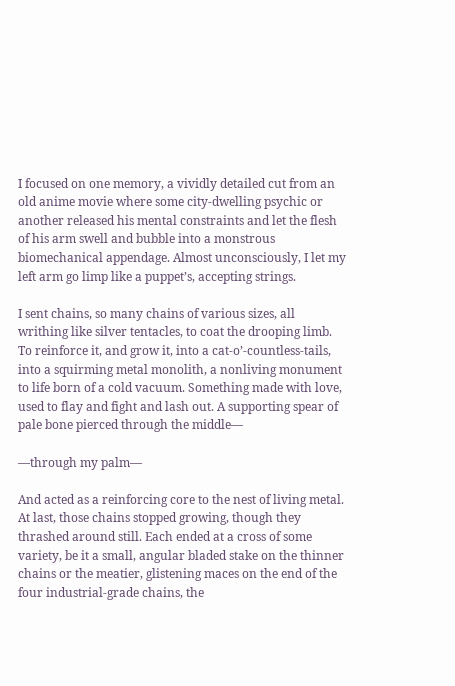I focused on one memory, a vividly detailed cut from an old anime movie where some city-dwelling psychic or another released his mental constraints and let the flesh of his arm swell and bubble into a monstrous biomechanical appendage. Almost unconsciously, I let my left arm go limp like a puppet’s, accepting strings.

I sent chains, so many chains of various sizes, all writhing like silver tentacles, to coat the drooping limb. To reinforce it, and grow it, into a cat-o’-countless-tails, into a squirming metal monolith, a nonliving monument to life born of a cold vacuum. Something made with love, used to flay and fight and lash out. A supporting spear of pale bone pierced through the middle—

—through my palm—

And acted as a reinforcing core to the nest of living metal. At last, those chains stopped growing, though they thrashed around still. Each ended at a cross of some variety, be it a small, angular bladed stake on the thinner chains or the meatier, glistening maces on the end of the four industrial-grade chains, the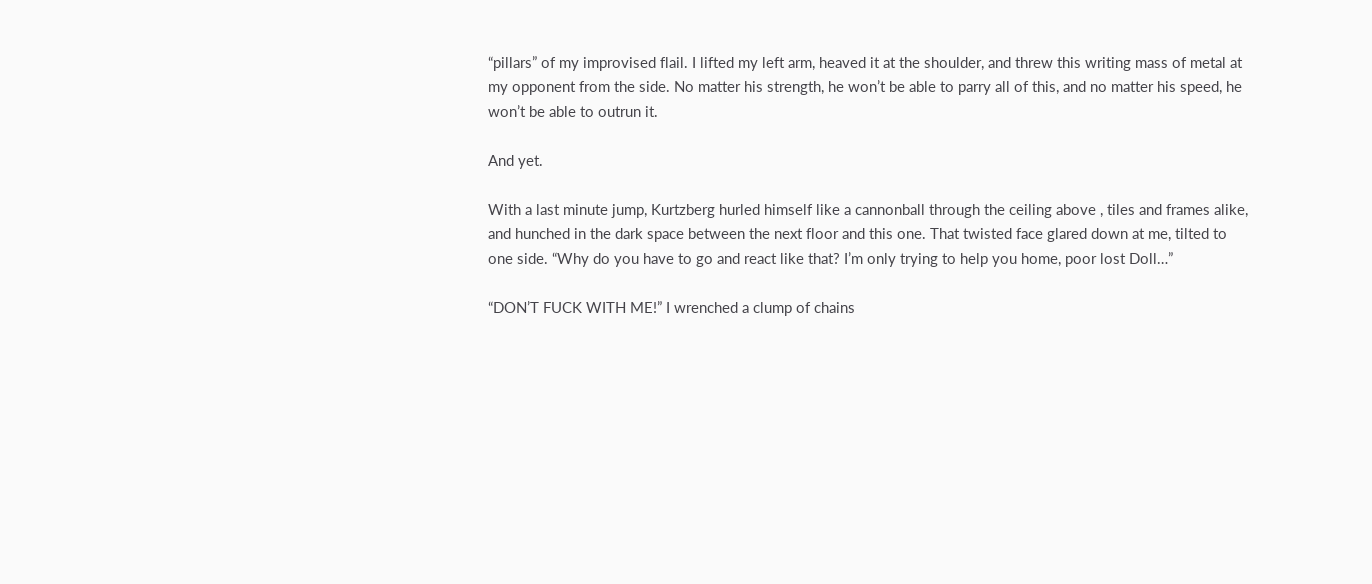“pillars” of my improvised flail. I lifted my left arm, heaved it at the shoulder, and threw this writing mass of metal at my opponent from the side. No matter his strength, he won’t be able to parry all of this, and no matter his speed, he won’t be able to outrun it.

And yet.

With a last minute jump, Kurtzberg hurled himself like a cannonball through the ceiling above , tiles and frames alike, and hunched in the dark space between the next floor and this one. That twisted face glared down at me, tilted to one side. “Why do you have to go and react like that? I’m only trying to help you home, poor lost Doll…”

“DON’T FUCK WITH ME!” I wrenched a clump of chains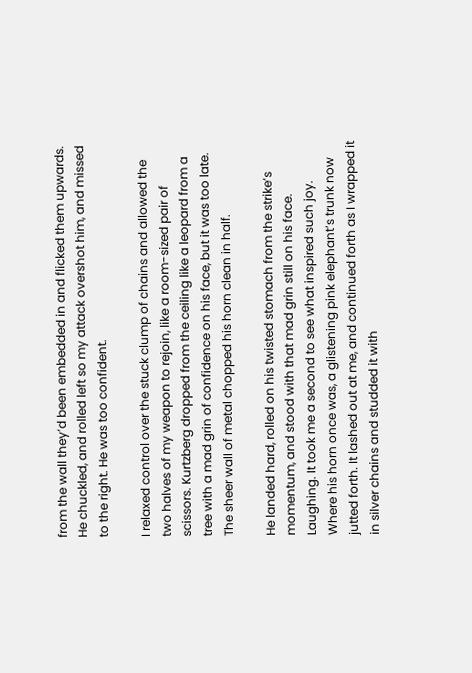from the wall they’d been embedded in and flicked them upwards. He chuckled, and rolled left so my attack overshot him, and missed to the right. He was too confident.

I relaxed control over the stuck clump of chains and allowed the two halves of my weapon to rejoin, like a room-sized pair of scissors. Kurtzberg dropped from the ceiling like a leopard from a tree with a mad grin of confidence on his face, but it was too late. The sheer wall of metal chopped his horn clean in half.

He landed hard, rolled on his twisted stomach from the strike’s momentum, and stood with that mad grin still on his face. Laughing. It took me a second to see what inspired such joy. Where his horn once was, a glistening pink elephant’s trunk now jutted forth. It lashed out at me, and continued forth as I wrapped it in silver chains and studded it with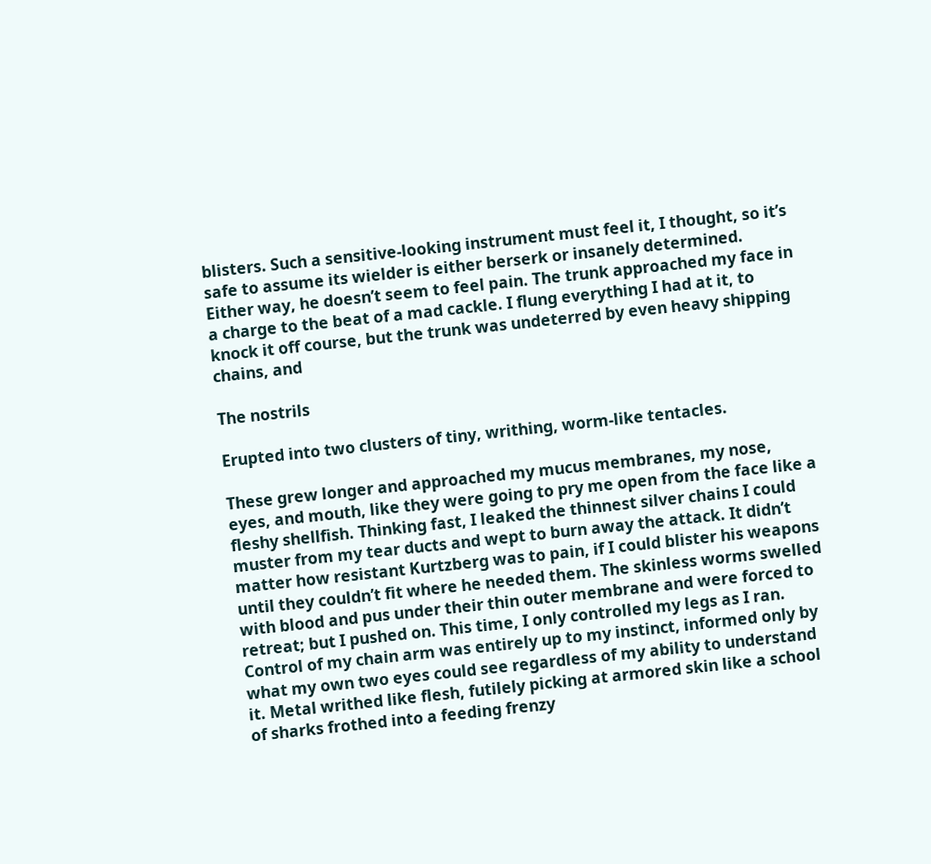blisters. Such a sensitive-looking instrument must feel it, I thought, so it’s safe to assume its wielder is either berserk or insanely determined. Either way, he doesn’t seem to feel pain. The trunk approached my face in a charge to the beat of a mad cackle. I flung everything I had at it, to knock it off course, but the trunk was undeterred by even heavy shipping chains, and

The nostrils

Erupted into two clusters of tiny, writhing, worm-like tentacles.

These grew longer and approached my mucus membranes, my nose, eyes, and mouth, like they were going to pry me open from the face like a fleshy shellfish. Thinking fast, I leaked the thinnest silver chains I could muster from my tear ducts and wept to burn away the attack. It didn’t matter how resistant Kurtzberg was to pain, if I could blister his weapons until they couldn’t fit where he needed them. The skinless worms swelled with blood and pus under their thin outer membrane and were forced to retreat; but I pushed on. This time, I only controlled my legs as I ran. Control of my chain arm was entirely up to my instinct, informed only by what my own two eyes could see regardless of my ability to understand it. Metal writhed like flesh, futilely picking at armored skin like a school of sharks frothed into a feeding frenzy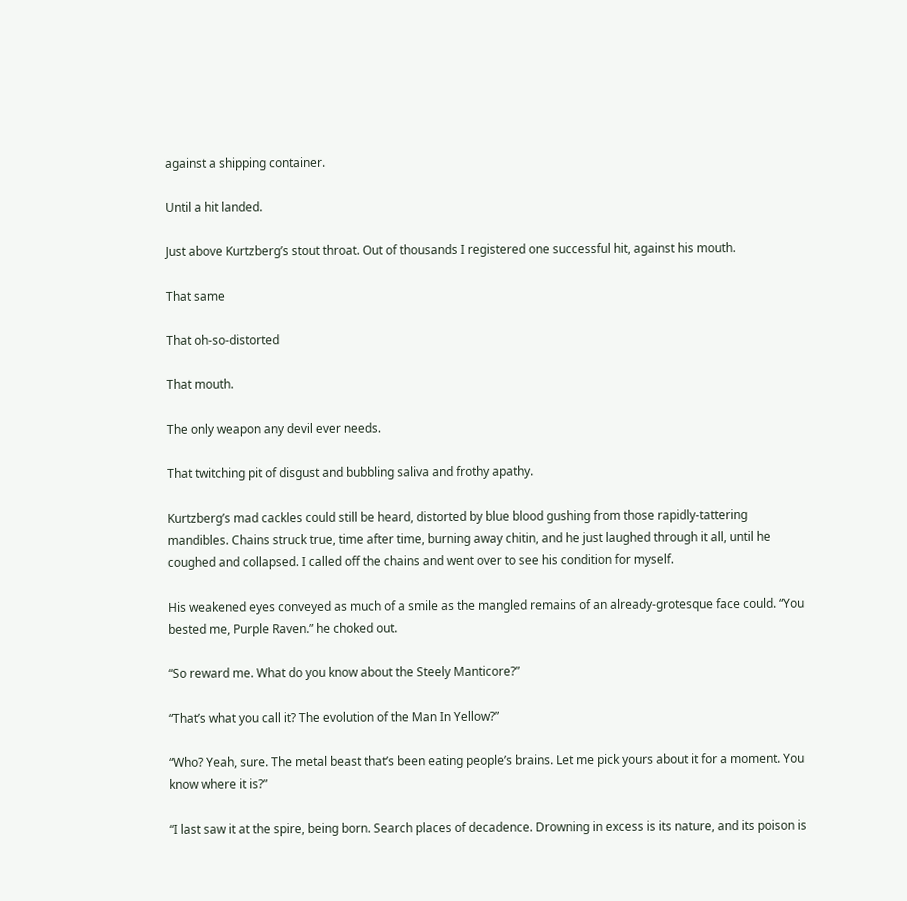against a shipping container.

Until a hit landed.

Just above Kurtzberg’s stout throat. Out of thousands I registered one successful hit, against his mouth.

That same

That oh-so-distorted

That mouth.

The only weapon any devil ever needs.

That twitching pit of disgust and bubbling saliva and frothy apathy.

Kurtzberg’s mad cackles could still be heard, distorted by blue blood gushing from those rapidly-tattering mandibles. Chains struck true, time after time, burning away chitin, and he just laughed through it all, until he coughed and collapsed. I called off the chains and went over to see his condition for myself.

His weakened eyes conveyed as much of a smile as the mangled remains of an already-grotesque face could. “You bested me, Purple Raven.” he choked out.

“So reward me. What do you know about the Steely Manticore?”

“That’s what you call it? The evolution of the Man In Yellow?”

“Who? Yeah, sure. The metal beast that’s been eating people’s brains. Let me pick yours about it for a moment. You know where it is?”

“I last saw it at the spire, being born. Search places of decadence. Drowning in excess is its nature, and its poison is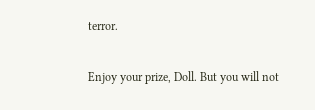terror.

Enjoy your prize, Doll. But you will not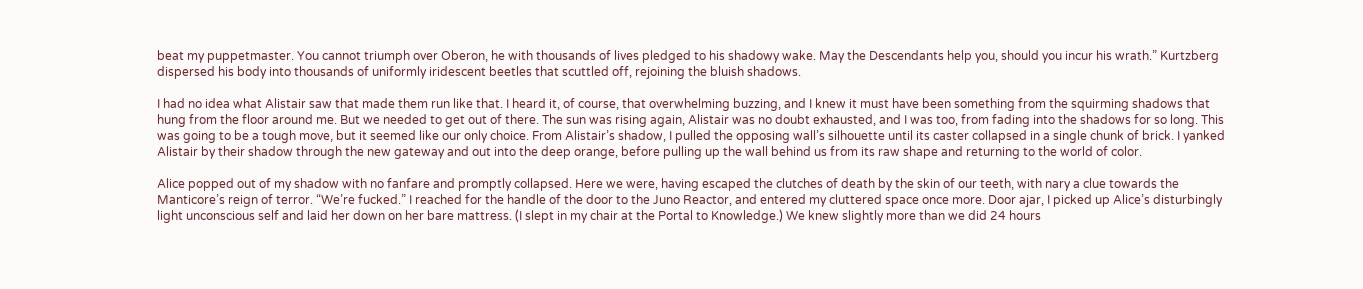beat my puppetmaster. You cannot triumph over Oberon, he with thousands of lives pledged to his shadowy wake. May the Descendants help you, should you incur his wrath.” Kurtzberg dispersed his body into thousands of uniformly iridescent beetles that scuttled off, rejoining the bluish shadows.

I had no idea what Alistair saw that made them run like that. I heard it, of course, that overwhelming buzzing, and I knew it must have been something from the squirming shadows that hung from the floor around me. But we needed to get out of there. The sun was rising again, Alistair was no doubt exhausted, and I was too, from fading into the shadows for so long. This was going to be a tough move, but it seemed like our only choice. From Alistair’s shadow, I pulled the opposing wall’s silhouette until its caster collapsed in a single chunk of brick. I yanked Alistair by their shadow through the new gateway and out into the deep orange, before pulling up the wall behind us from its raw shape and returning to the world of color.

Alice popped out of my shadow with no fanfare and promptly collapsed. Here we were, having escaped the clutches of death by the skin of our teeth, with nary a clue towards the Manticore’s reign of terror. “We’re fucked.” I reached for the handle of the door to the Juno Reactor, and entered my cluttered space once more. Door ajar, I picked up Alice’s disturbingly light unconscious self and laid her down on her bare mattress. (I slept in my chair at the Portal to Knowledge.) We knew slightly more than we did 24 hours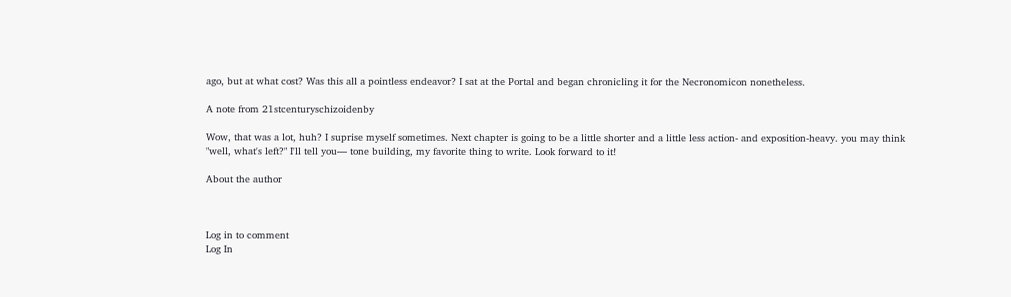ago, but at what cost? Was this all a pointless endeavor? I sat at the Portal and began chronicling it for the Necronomicon nonetheless.

A note from 21stcenturyschizoidenby

Wow, that was a lot, huh? I suprise myself sometimes. Next chapter is going to be a little shorter and a little less action- and exposition-heavy. you may think "well, what's left?" I'll tell you— tone building, my favorite thing to write. Look forward to it!

About the author



Log in to comment
Log In